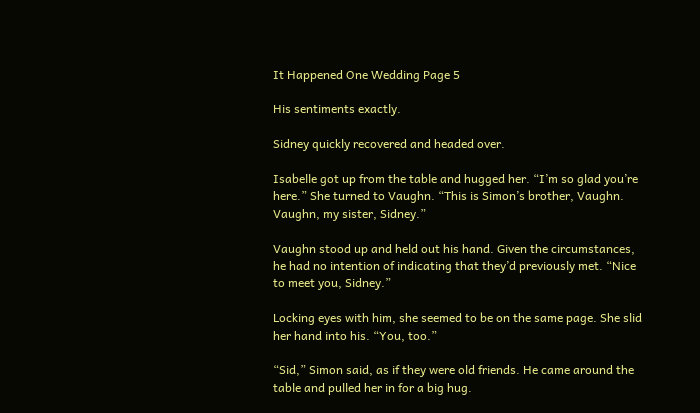It Happened One Wedding Page 5

His sentiments exactly.

Sidney quickly recovered and headed over.

Isabelle got up from the table and hugged her. “I’m so glad you’re here.” She turned to Vaughn. “This is Simon’s brother, Vaughn. Vaughn, my sister, Sidney.”

Vaughn stood up and held out his hand. Given the circumstances, he had no intention of indicating that they’d previously met. “Nice to meet you, Sidney.”

Locking eyes with him, she seemed to be on the same page. She slid her hand into his. “You, too.”

“Sid,” Simon said, as if they were old friends. He came around the table and pulled her in for a big hug.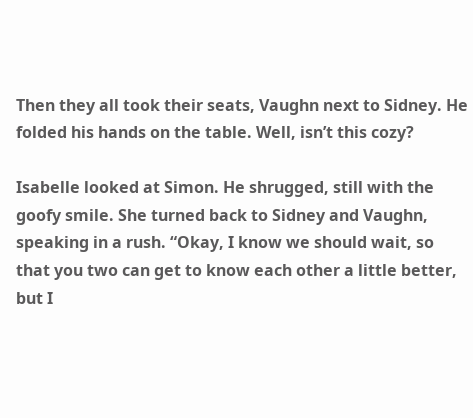Then they all took their seats, Vaughn next to Sidney. He folded his hands on the table. Well, isn’t this cozy?

Isabelle looked at Simon. He shrugged, still with the goofy smile. She turned back to Sidney and Vaughn, speaking in a rush. “Okay, I know we should wait, so that you two can get to know each other a little better, but I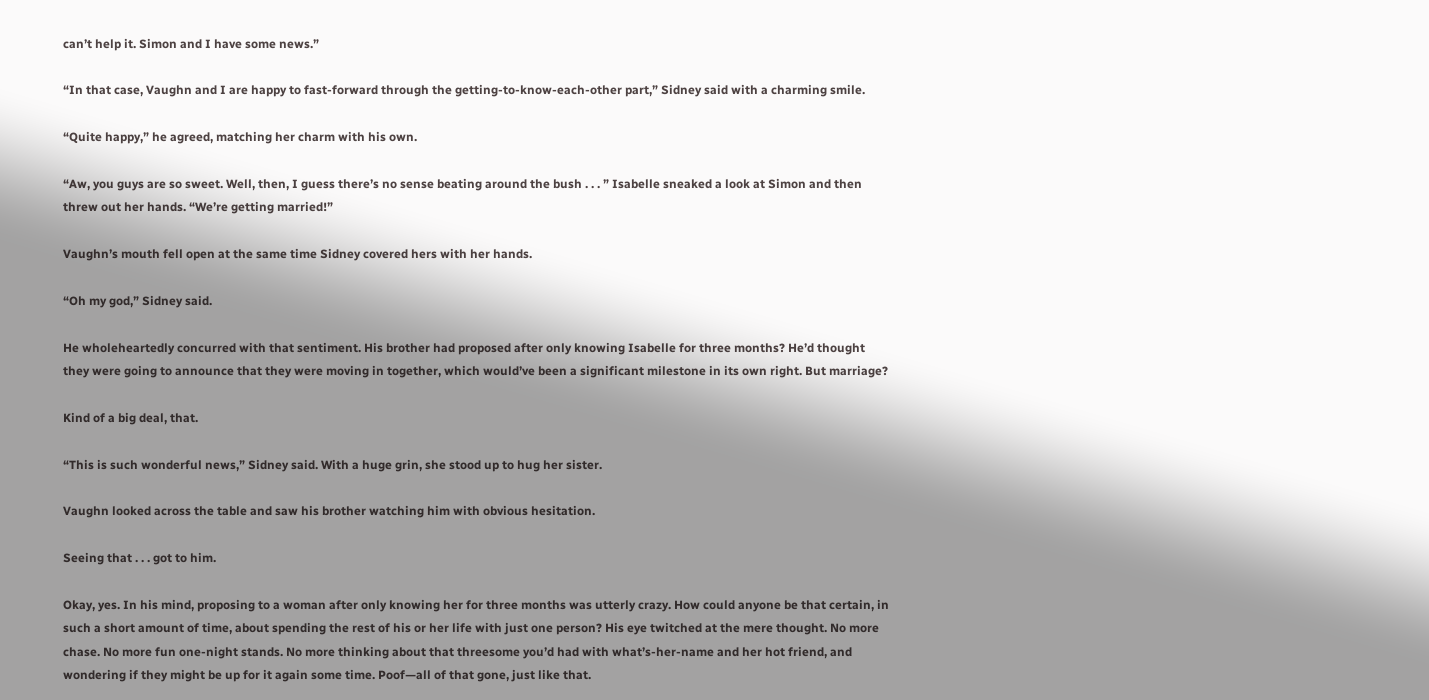can’t help it. Simon and I have some news.”

“In that case, Vaughn and I are happy to fast-forward through the getting-to-know-each-other part,” Sidney said with a charming smile.

“Quite happy,” he agreed, matching her charm with his own.

“Aw, you guys are so sweet. Well, then, I guess there’s no sense beating around the bush . . . ” Isabelle sneaked a look at Simon and then threw out her hands. “We’re getting married!”

Vaughn’s mouth fell open at the same time Sidney covered hers with her hands.

“Oh my god,” Sidney said.

He wholeheartedly concurred with that sentiment. His brother had proposed after only knowing Isabelle for three months? He’d thought they were going to announce that they were moving in together, which would’ve been a significant milestone in its own right. But marriage?

Kind of a big deal, that.

“This is such wonderful news,” Sidney said. With a huge grin, she stood up to hug her sister.

Vaughn looked across the table and saw his brother watching him with obvious hesitation.

Seeing that . . . got to him.

Okay, yes. In his mind, proposing to a woman after only knowing her for three months was utterly crazy. How could anyone be that certain, in such a short amount of time, about spending the rest of his or her life with just one person? His eye twitched at the mere thought. No more chase. No more fun one-night stands. No more thinking about that threesome you’d had with what’s-her-name and her hot friend, and wondering if they might be up for it again some time. Poof—all of that gone, just like that.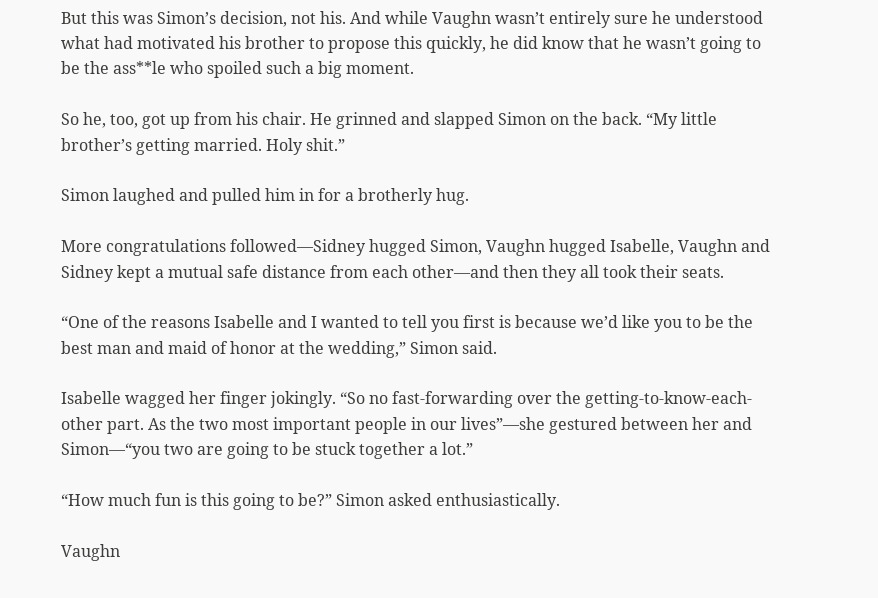But this was Simon’s decision, not his. And while Vaughn wasn’t entirely sure he understood what had motivated his brother to propose this quickly, he did know that he wasn’t going to be the ass**le who spoiled such a big moment.

So he, too, got up from his chair. He grinned and slapped Simon on the back. “My little brother’s getting married. Holy shit.”

Simon laughed and pulled him in for a brotherly hug.

More congratulations followed—Sidney hugged Simon, Vaughn hugged Isabelle, Vaughn and Sidney kept a mutual safe distance from each other—and then they all took their seats.

“One of the reasons Isabelle and I wanted to tell you first is because we’d like you to be the best man and maid of honor at the wedding,” Simon said.

Isabelle wagged her finger jokingly. “So no fast-forwarding over the getting-to-know-each-other part. As the two most important people in our lives”—she gestured between her and Simon—“you two are going to be stuck together a lot.”

“How much fun is this going to be?” Simon asked enthusiastically.

Vaughn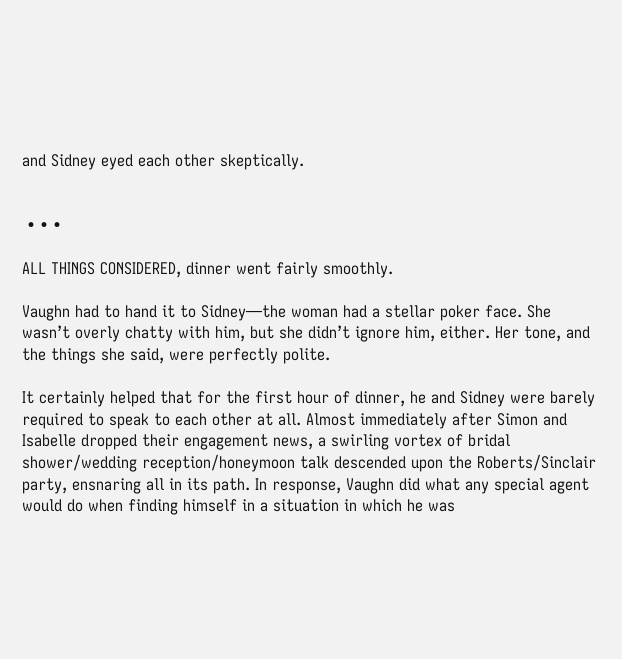and Sidney eyed each other skeptically.


 • • •

ALL THINGS CONSIDERED, dinner went fairly smoothly.

Vaughn had to hand it to Sidney—the woman had a stellar poker face. She wasn’t overly chatty with him, but she didn’t ignore him, either. Her tone, and the things she said, were perfectly polite.

It certainly helped that for the first hour of dinner, he and Sidney were barely required to speak to each other at all. Almost immediately after Simon and Isabelle dropped their engagement news, a swirling vortex of bridal shower/wedding reception/honeymoon talk descended upon the Roberts/Sinclair party, ensnaring all in its path. In response, Vaughn did what any special agent would do when finding himself in a situation in which he was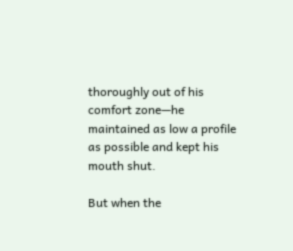thoroughly out of his comfort zone—he maintained as low a profile as possible and kept his mouth shut.

But when the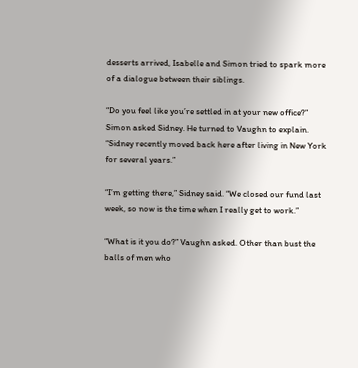desserts arrived, Isabelle and Simon tried to spark more of a dialogue between their siblings.

“Do you feel like you’re settled in at your new office?” Simon asked Sidney. He turned to Vaughn to explain. “Sidney recently moved back here after living in New York for several years.”

“I’m getting there,” Sidney said. “We closed our fund last week, so now is the time when I really get to work.”

“What is it you do?” Vaughn asked. Other than bust the balls of men who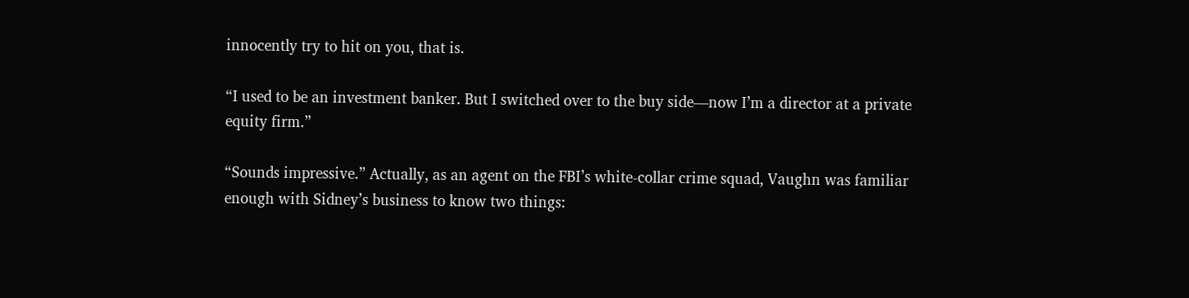innocently try to hit on you, that is.

“I used to be an investment banker. But I switched over to the buy side—now I’m a director at a private equity firm.”

“Sounds impressive.” Actually, as an agent on the FBI’s white-collar crime squad, Vaughn was familiar enough with Sidney’s business to know two things: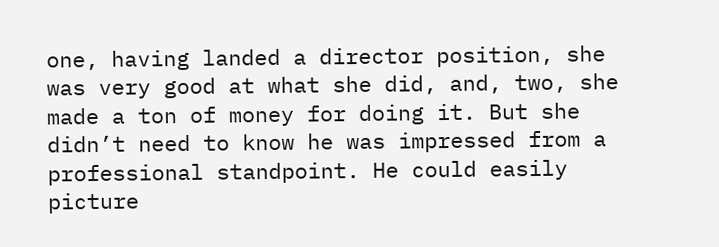one, having landed a director position, she was very good at what she did, and, two, she made a ton of money for doing it. But she didn’t need to know he was impressed from a professional standpoint. He could easily picture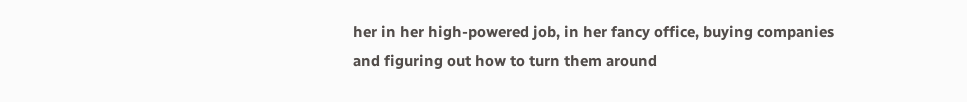her in her high-powered job, in her fancy office, buying companies and figuring out how to turn them around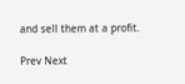and sell them at a profit.

Prev Next